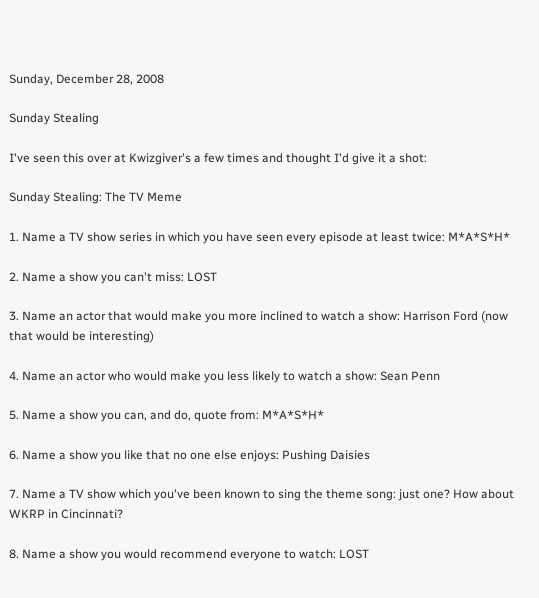Sunday, December 28, 2008

Sunday Stealing

I've seen this over at Kwizgiver's a few times and thought I'd give it a shot:

Sunday Stealing: The TV Meme

1. Name a TV show series in which you have seen every episode at least twice: M*A*S*H*

2. Name a show you can't miss: LOST

3. Name an actor that would make you more inclined to watch a show: Harrison Ford (now that would be interesting)

4. Name an actor who would make you less likely to watch a show: Sean Penn

5. Name a show you can, and do, quote from: M*A*S*H*

6. Name a show you like that no one else enjoys: Pushing Daisies

7. Name a TV show which you've been known to sing the theme song: just one? How about WKRP in Cincinnati?

8. Name a show you would recommend everyone to watch: LOST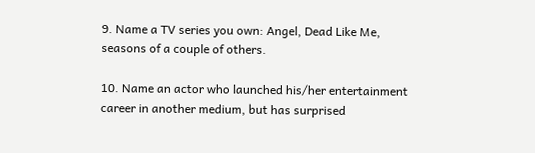9. Name a TV series you own: Angel, Dead Like Me, seasons of a couple of others.

10. Name an actor who launched his/her entertainment career in another medium, but has surprised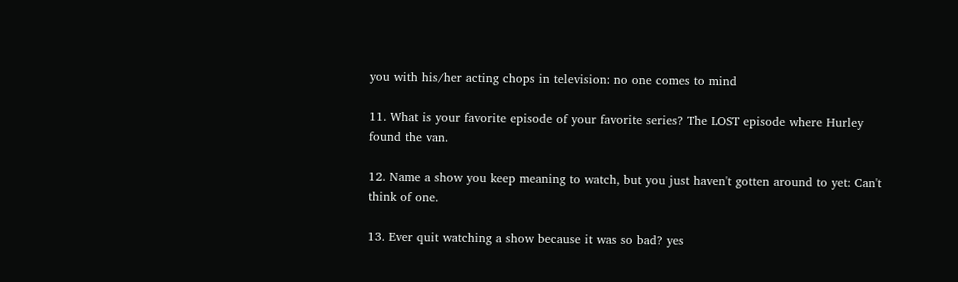you with his/her acting chops in television: no one comes to mind

11. What is your favorite episode of your favorite series? The LOST episode where Hurley found the van.

12. Name a show you keep meaning to watch, but you just haven't gotten around to yet: Can't think of one.

13. Ever quit watching a show because it was so bad? yes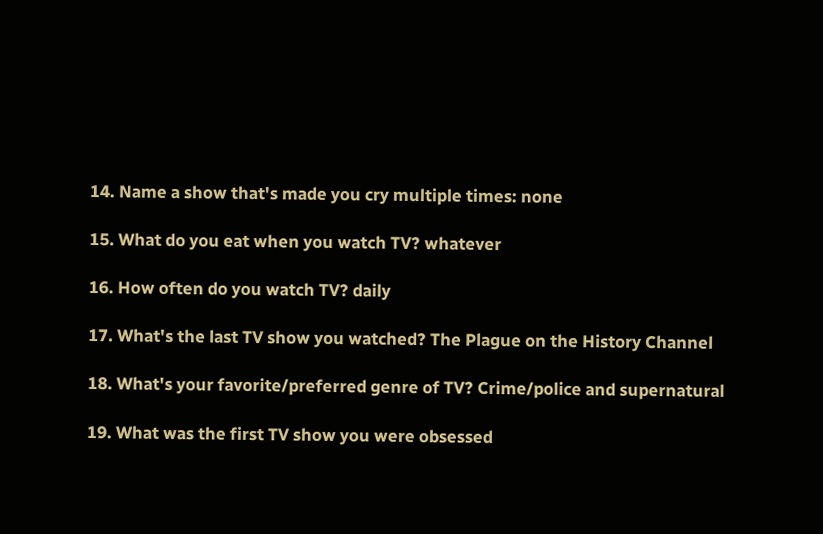14. Name a show that's made you cry multiple times: none

15. What do you eat when you watch TV? whatever

16. How often do you watch TV? daily

17. What's the last TV show you watched? The Plague on the History Channel

18. What's your favorite/preferred genre of TV? Crime/police and supernatural

19. What was the first TV show you were obsessed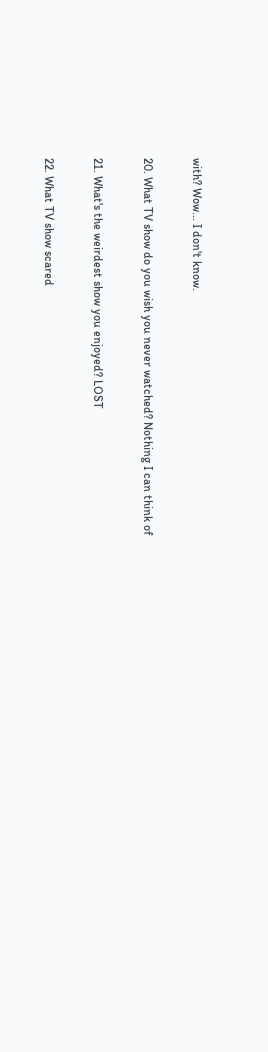with? Wow... I don't know.

20. What TV show do you wish you never watched? Nothing I can think of

21. What's the weirdest show you enjoyed? LOST

22. What TV show scared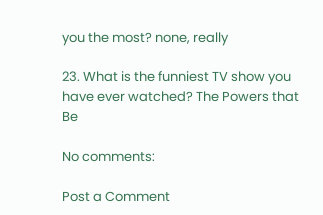you the most? none, really

23. What is the funniest TV show you have ever watched? The Powers that Be

No comments:

Post a Comment